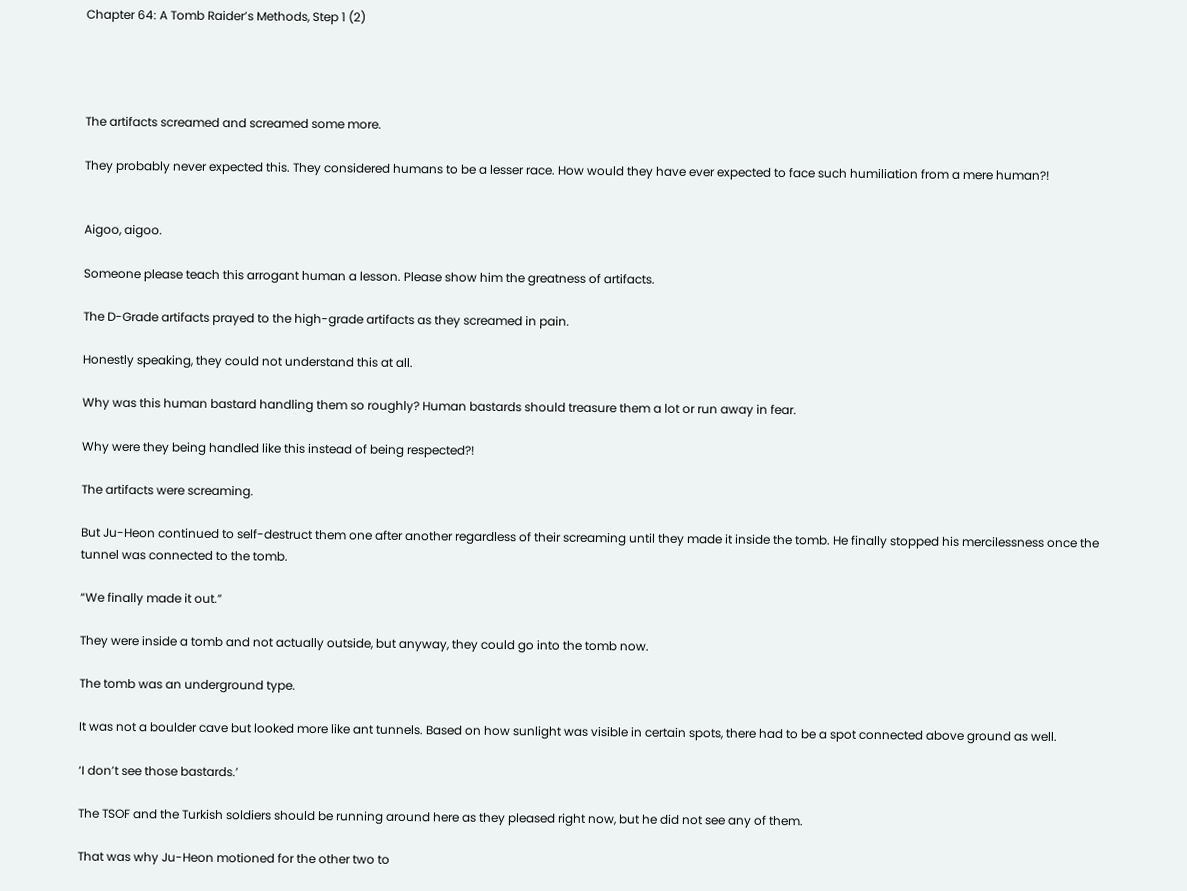Chapter 64: A Tomb Raider’s Methods, Step 1 (2)




The artifacts screamed and screamed some more.

They probably never expected this. They considered humans to be a lesser race. How would they have ever expected to face such humiliation from a mere human?!


Aigoo, aigoo.

Someone please teach this arrogant human a lesson. Please show him the greatness of artifacts.

The D-Grade artifacts prayed to the high-grade artifacts as they screamed in pain.

Honestly speaking, they could not understand this at all.

Why was this human bastard handling them so roughly? Human bastards should treasure them a lot or run away in fear.

Why were they being handled like this instead of being respected?!

The artifacts were screaming.

But Ju-Heon continued to self-destruct them one after another regardless of their screaming until they made it inside the tomb. He finally stopped his mercilessness once the tunnel was connected to the tomb.

“We finally made it out.”

They were inside a tomb and not actually outside, but anyway, they could go into the tomb now.

The tomb was an underground type.

It was not a boulder cave but looked more like ant tunnels. Based on how sunlight was visible in certain spots, there had to be a spot connected above ground as well.

‘I don’t see those bastards.’

The TSOF and the Turkish soldiers should be running around here as they pleased right now, but he did not see any of them.

That was why Ju-Heon motioned for the other two to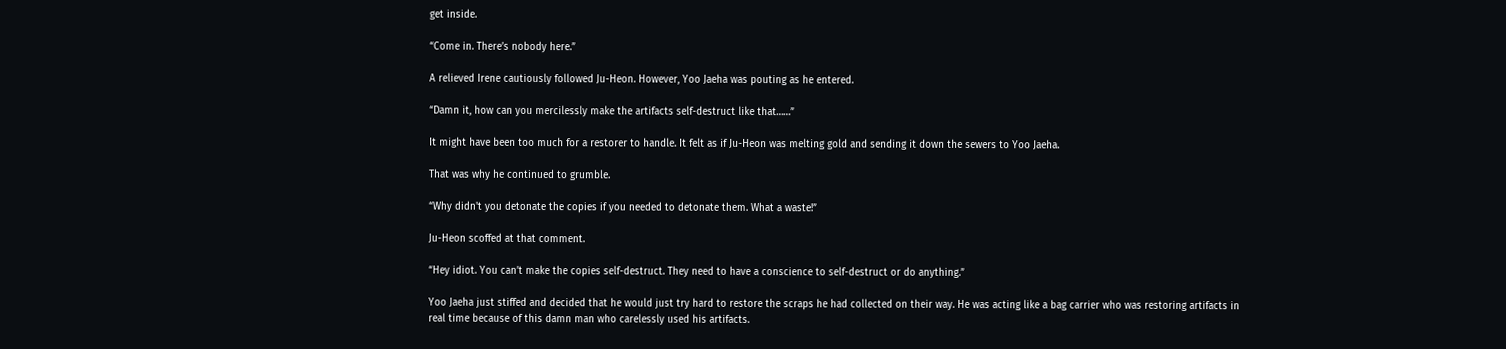get inside.

“Come in. There’s nobody here.”

A relieved Irene cautiously followed Ju-Heon. However, Yoo Jaeha was pouting as he entered.

“Damn it, how can you mercilessly make the artifacts self-destruct like that……”

It might have been too much for a restorer to handle. It felt as if Ju-Heon was melting gold and sending it down the sewers to Yoo Jaeha.

That was why he continued to grumble.

“Why didn't you detonate the copies if you needed to detonate them. What a waste!”

Ju-Heon scoffed at that comment.

“Hey idiot. You can’t make the copies self-destruct. They need to have a conscience to self-destruct or do anything.”

Yoo Jaeha just stiffed and decided that he would just try hard to restore the scraps he had collected on their way. He was acting like a bag carrier who was restoring artifacts in real time because of this damn man who carelessly used his artifacts.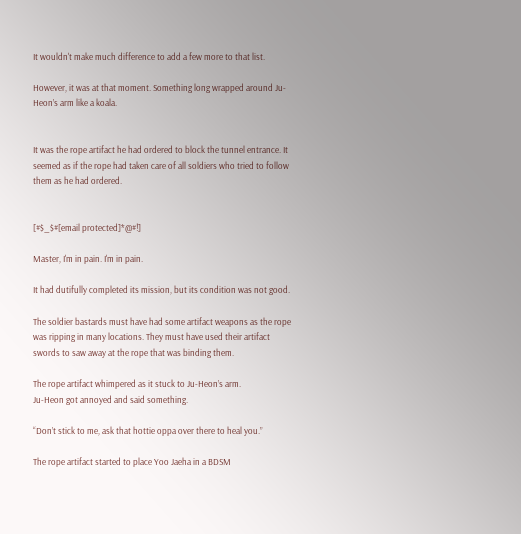It wouldn't make much difference to add a few more to that list.

However, it was at that moment. Something long wrapped around Ju-Heon’s arm like a koala.


It was the rope artifact he had ordered to block the tunnel entrance. It seemed as if the rope had taken care of all soldiers who tried to follow them as he had ordered.


[#$_$#[email protected]*@#!]

Master, I'm in pain. I'm in pain.

It had dutifully completed its mission, but its condition was not good.

The soldier bastards must have had some artifact weapons as the rope was ripping in many locations. They must have used their artifact swords to saw away at the rope that was binding them.

The rope artifact whimpered as it stuck to Ju-Heon’s arm.
Ju-Heon got annoyed and said something.

“Don’t stick to me, ask that hottie oppa over there to heal you.”

The rope artifact started to place Yoo Jaeha in a BDSM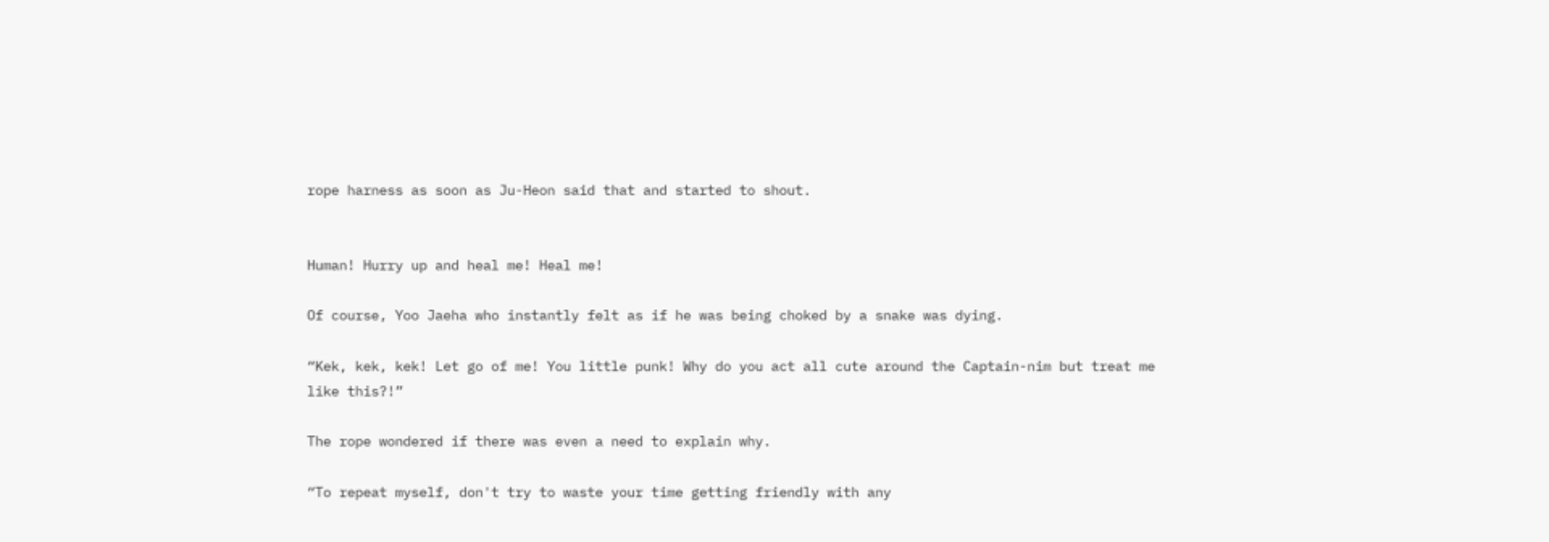rope harness as soon as Ju-Heon said that and started to shout.


Human! Hurry up and heal me! Heal me!

Of course, Yoo Jaeha who instantly felt as if he was being choked by a snake was dying.

“Kek, kek, kek! Let go of me! You little punk! Why do you act all cute around the Captain-nim but treat me like this?!”

The rope wondered if there was even a need to explain why.

“To repeat myself, don't try to waste your time getting friendly with any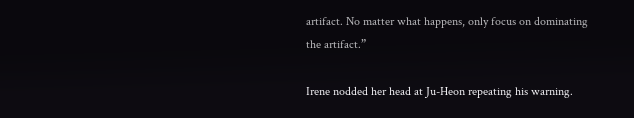artifact. No matter what happens, only focus on dominating the artifact.”

Irene nodded her head at Ju-Heon repeating his warning.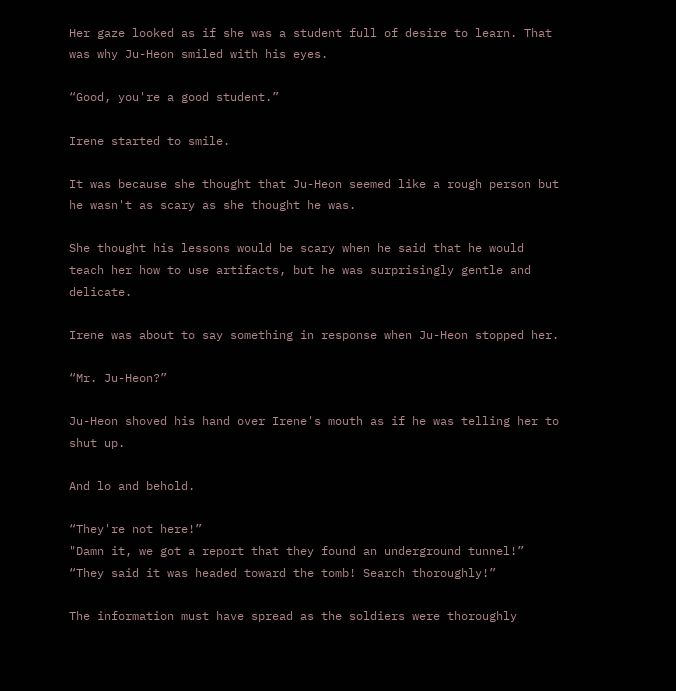Her gaze looked as if she was a student full of desire to learn. That was why Ju-Heon smiled with his eyes.

“Good, you're a good student.”

Irene started to smile.

It was because she thought that Ju-Heon seemed like a rough person but he wasn't as scary as she thought he was.

She thought his lessons would be scary when he said that he would teach her how to use artifacts, but he was surprisingly gentle and delicate.

Irene was about to say something in response when Ju-Heon stopped her.

“Mr. Ju-Heon?”

Ju-Heon shoved his hand over Irene's mouth as if he was telling her to shut up.

And lo and behold.

“They're not here!”
"Damn it, we got a report that they found an underground tunnel!”
“They said it was headed toward the tomb! Search thoroughly!”

The information must have spread as the soldiers were thoroughly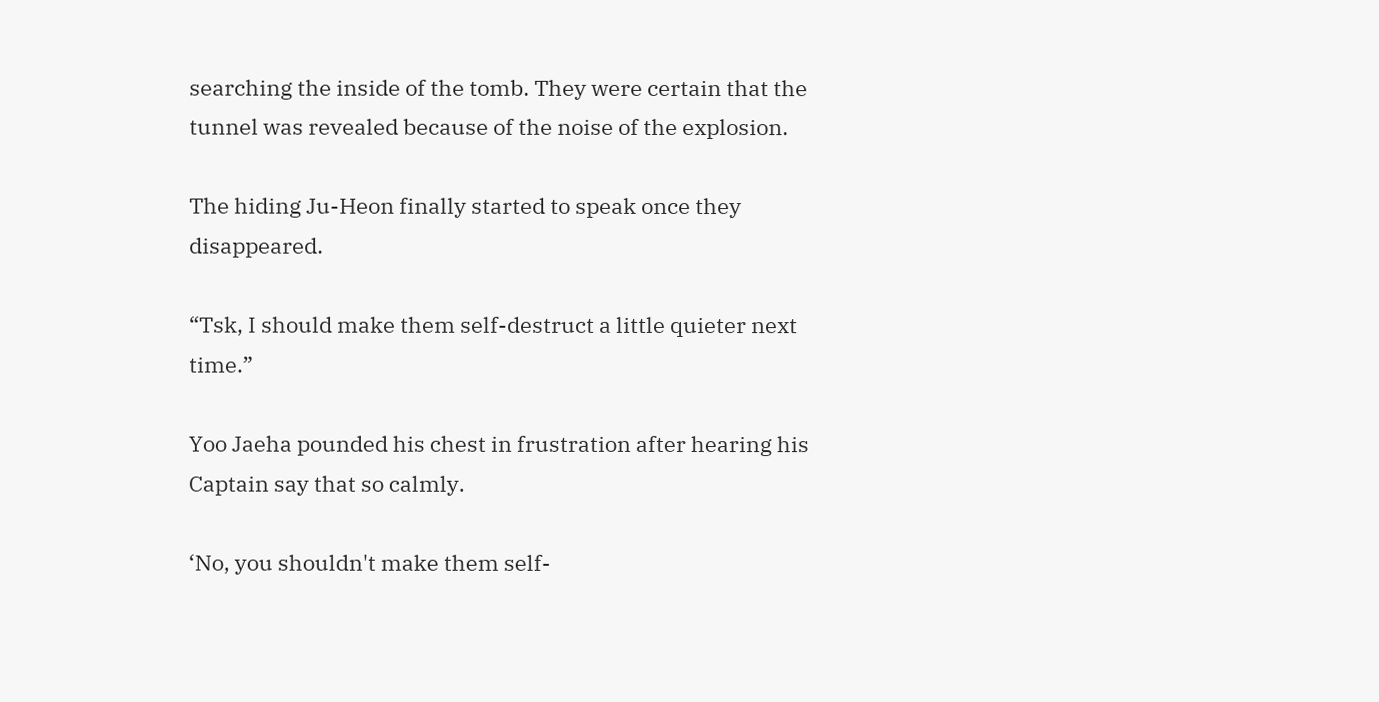searching the inside of the tomb. They were certain that the tunnel was revealed because of the noise of the explosion.

The hiding Ju-Heon finally started to speak once they disappeared.

“Tsk, I should make them self-destruct a little quieter next time.”

Yoo Jaeha pounded his chest in frustration after hearing his Captain say that so calmly.

‘No, you shouldn't make them self-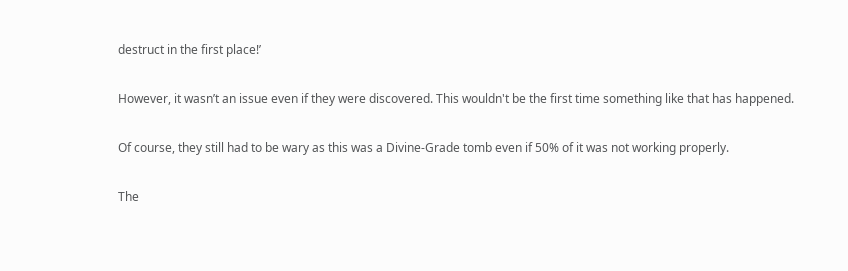destruct in the first place!’

However, it wasn’t an issue even if they were discovered. This wouldn't be the first time something like that has happened.

Of course, they still had to be wary as this was a Divine-Grade tomb even if 50% of it was not working properly.

The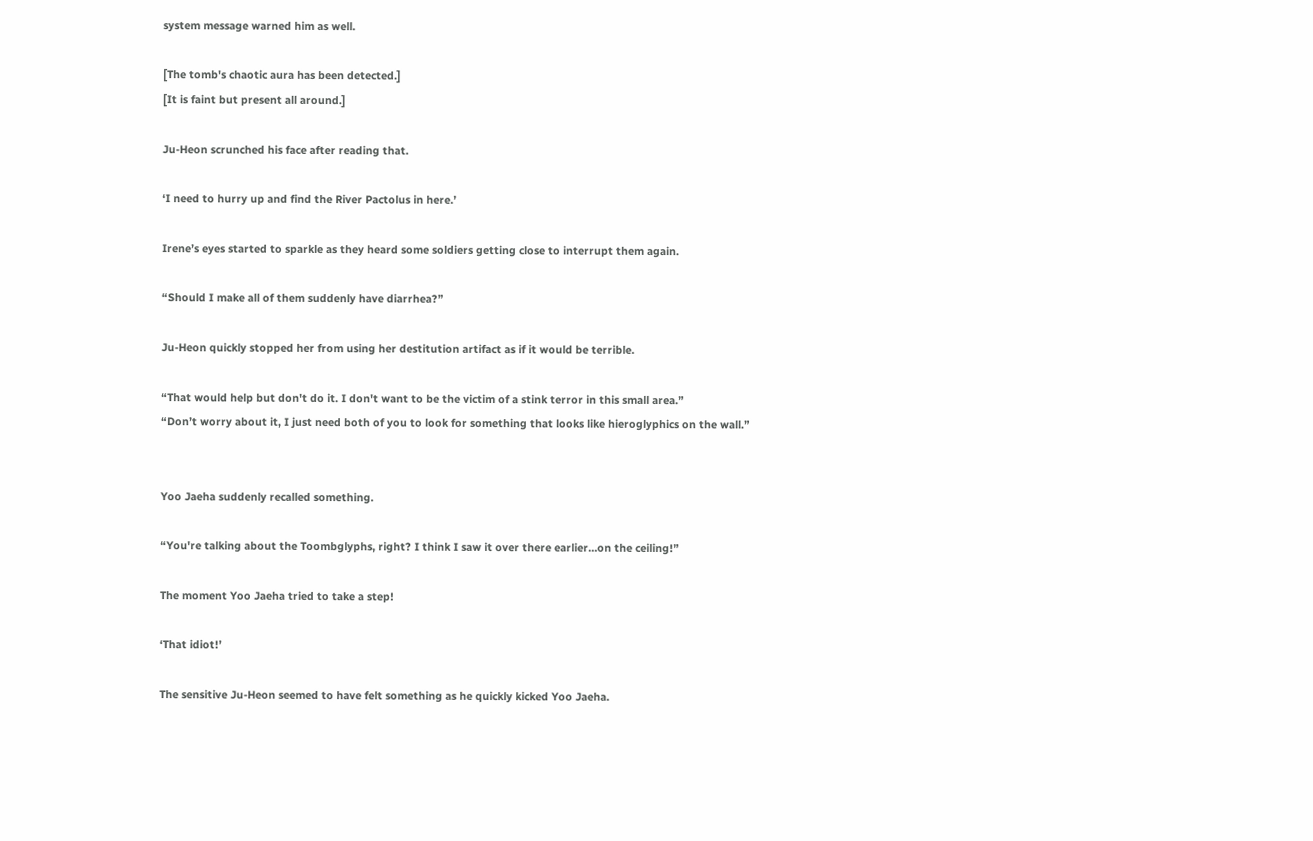system message warned him as well.

[The tomb's chaotic aura has been detected.]
[It is faint but present all around.]

Ju-Heon scrunched his face after reading that.

‘I need to hurry up and find the River Pactolus in here.’

Irene’s eyes started to sparkle as they heard some soldiers getting close to interrupt them again.

“Should I make all of them suddenly have diarrhea?”

Ju-Heon quickly stopped her from using her destitution artifact as if it would be terrible.

“That would help but don't do it. I don't want to be the victim of a stink terror in this small area.”
“Don’t worry about it, I just need both of you to look for something that looks like hieroglyphics on the wall.”


Yoo Jaeha suddenly recalled something.

“You're talking about the Toombglyphs, right? I think I saw it over there earlier…on the ceiling!”

The moment Yoo Jaeha tried to take a step!

‘That idiot!’

The sensitive Ju-Heon seemed to have felt something as he quickly kicked Yoo Jaeha.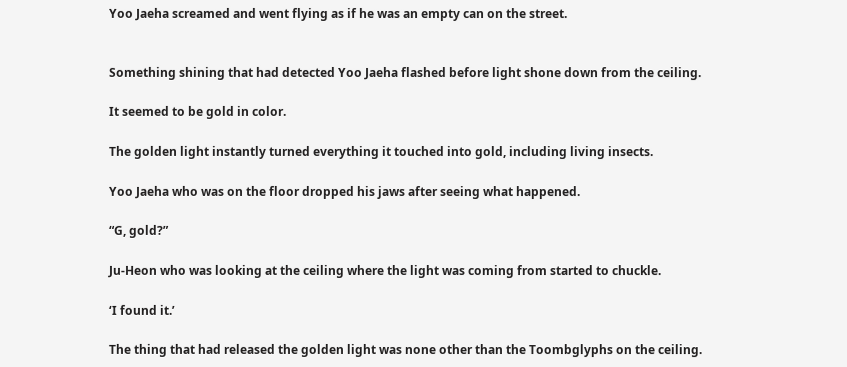Yoo Jaeha screamed and went flying as if he was an empty can on the street.


Something shining that had detected Yoo Jaeha flashed before light shone down from the ceiling.

It seemed to be gold in color.

The golden light instantly turned everything it touched into gold, including living insects.

Yoo Jaeha who was on the floor dropped his jaws after seeing what happened.

“G, gold?”

Ju-Heon who was looking at the ceiling where the light was coming from started to chuckle.

‘I found it.’

The thing that had released the golden light was none other than the Toombglyphs on the ceiling.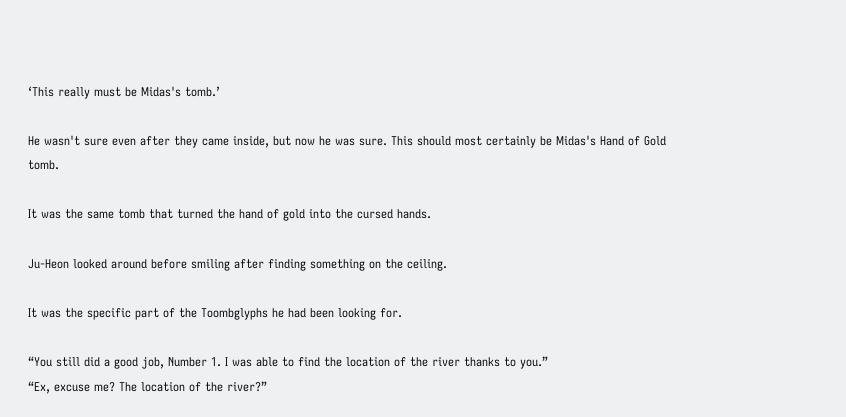‘This really must be Midas's tomb.’

He wasn't sure even after they came inside, but now he was sure. This should most certainly be Midas's Hand of Gold tomb.

It was the same tomb that turned the hand of gold into the cursed hands.

Ju-Heon looked around before smiling after finding something on the ceiling.

It was the specific part of the Toombglyphs he had been looking for.

“You still did a good job, Number 1. I was able to find the location of the river thanks to you.”
“Ex, excuse me? The location of the river?”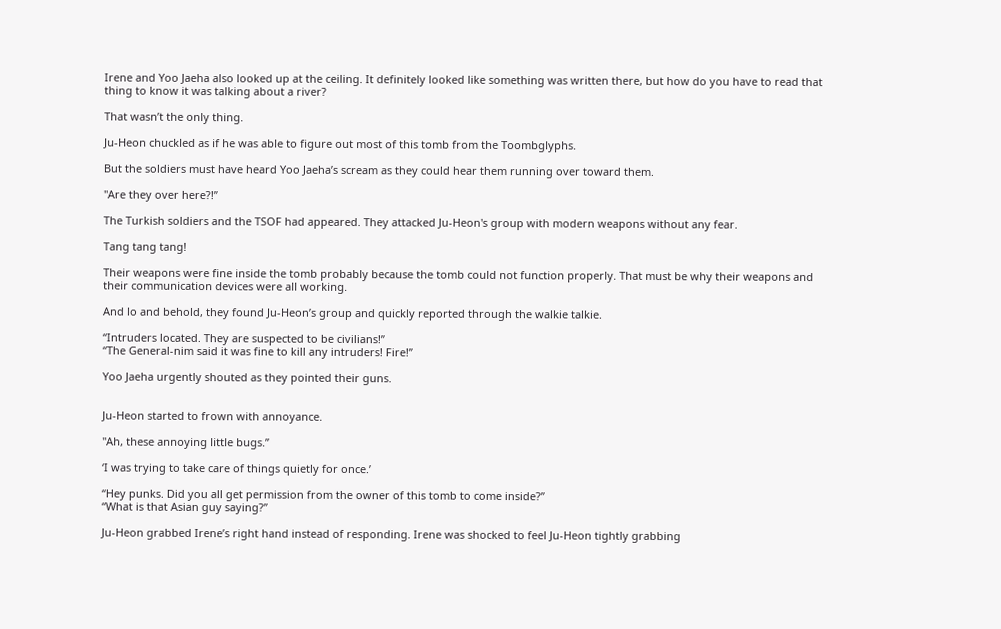Irene and Yoo Jaeha also looked up at the ceiling. It definitely looked like something was written there, but how do you have to read that thing to know it was talking about a river?

That wasn’t the only thing.

Ju-Heon chuckled as if he was able to figure out most of this tomb from the Toombglyphs.

But the soldiers must have heard Yoo Jaeha’s scream as they could hear them running over toward them.

"Are they over here?!”

The Turkish soldiers and the TSOF had appeared. They attacked Ju-Heon's group with modern weapons without any fear.

Tang tang tang!

Their weapons were fine inside the tomb probably because the tomb could not function properly. That must be why their weapons and their communication devices were all working.

And lo and behold, they found Ju-Heon’s group and quickly reported through the walkie talkie.

“Intruders located. They are suspected to be civilians!”
“The General-nim said it was fine to kill any intruders! Fire!”

Yoo Jaeha urgently shouted as they pointed their guns.


Ju-Heon started to frown with annoyance.

"Ah, these annoying little bugs.”

‘I was trying to take care of things quietly for once.’

“Hey punks. Did you all get permission from the owner of this tomb to come inside?”
“What is that Asian guy saying?”

Ju-Heon grabbed Irene’s right hand instead of responding. Irene was shocked to feel Ju-Heon tightly grabbing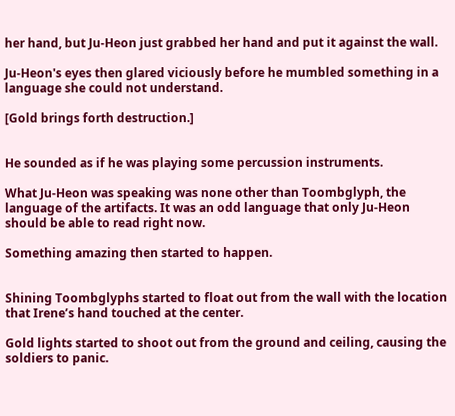her hand, but Ju-Heon just grabbed her hand and put it against the wall.

Ju-Heon's eyes then glared viciously before he mumbled something in a language she could not understand.

[Gold brings forth destruction.]


He sounded as if he was playing some percussion instruments.

What Ju-Heon was speaking was none other than Toombglyph, the language of the artifacts. It was an odd language that only Ju-Heon should be able to read right now.

Something amazing then started to happen.


Shining Toombglyphs started to float out from the wall with the location that Irene’s hand touched at the center.

Gold lights started to shoot out from the ground and ceiling, causing the soldiers to panic.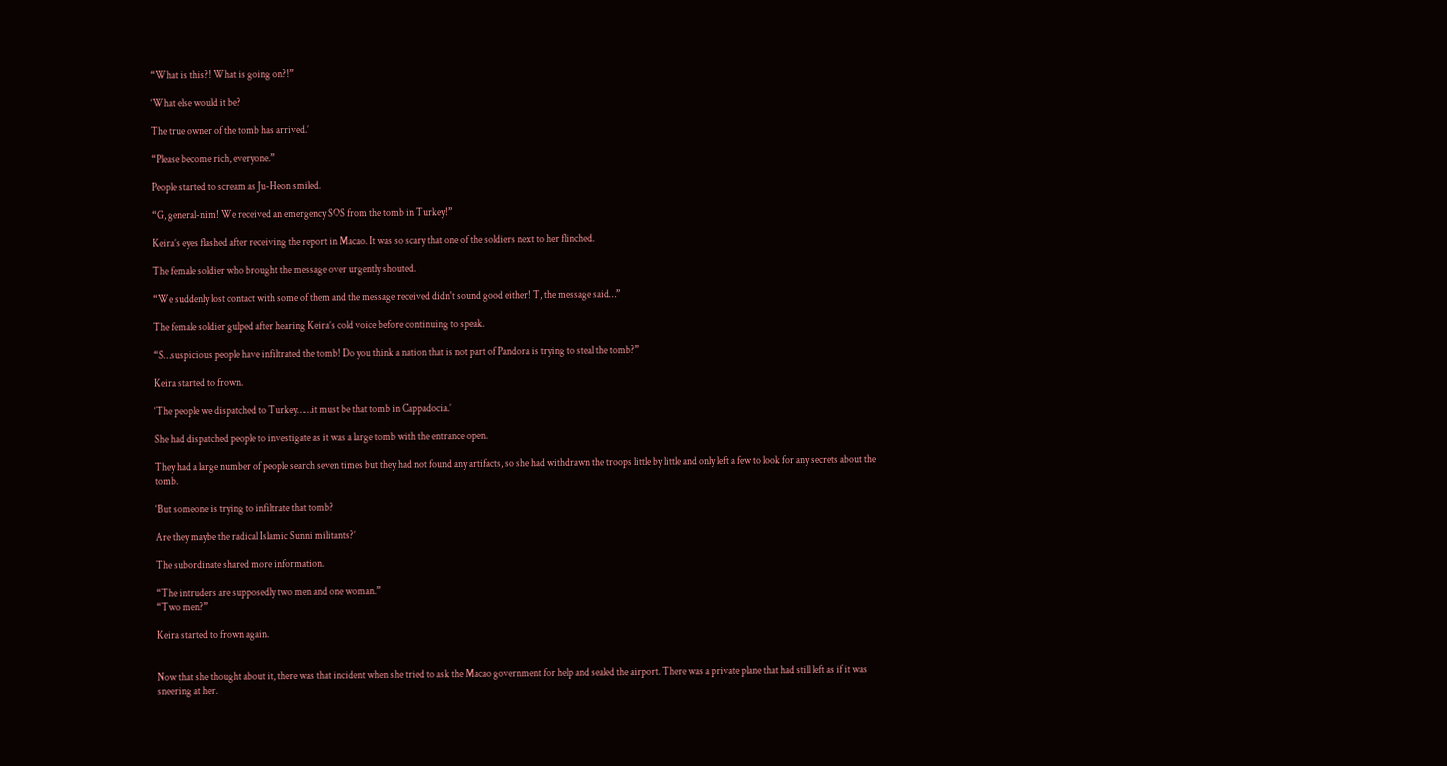“What is this?! What is going on?!”

‘What else would it be?

The true owner of the tomb has arrived.’

“Please become rich, everyone.”

People started to scream as Ju-Heon smiled.

“G, general-nim! We received an emergency SOS from the tomb in Turkey!”

Keira’s eyes flashed after receiving the report in Macao. It was so scary that one of the soldiers next to her flinched.

The female soldier who brought the message over urgently shouted.

“We suddenly lost contact with some of them and the message received didn't sound good either! T, the message said…”

The female soldier gulped after hearing Keira’s cold voice before continuing to speak.

“S…suspicious people have infiltrated the tomb! Do you think a nation that is not part of Pandora is trying to steal the tomb?”

Keira started to frown.

‘The people we dispatched to Turkey……it must be that tomb in Cappadocia.’

She had dispatched people to investigate as it was a large tomb with the entrance open.

They had a large number of people search seven times but they had not found any artifacts, so she had withdrawn the troops little by little and only left a few to look for any secrets about the tomb.

‘But someone is trying to infiltrate that tomb?

Are they maybe the radical Islamic Sunni militants?’

The subordinate shared more information.

“The intruders are supposedly two men and one woman.”
“Two men?”

Keira started to frown again.


Now that she thought about it, there was that incident when she tried to ask the Macao government for help and sealed the airport. There was a private plane that had still left as if it was sneering at her.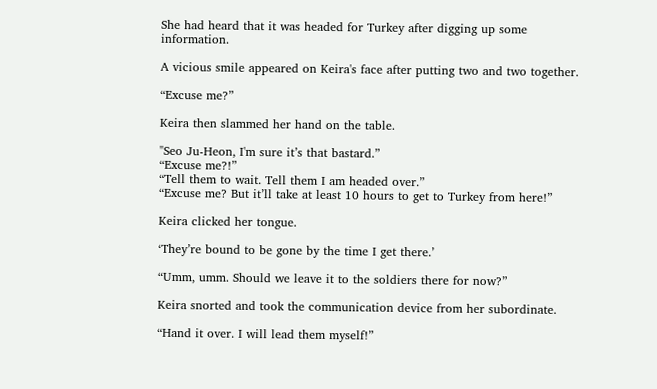She had heard that it was headed for Turkey after digging up some information.

A vicious smile appeared on Keira's face after putting two and two together.

“Excuse me?”

Keira then slammed her hand on the table.

"Seo Ju-Heon, I'm sure it’s that bastard.”
“Excuse me?!”
“Tell them to wait. Tell them I am headed over.”
“Excuse me? But it’ll take at least 10 hours to get to Turkey from here!”

Keira clicked her tongue.

‘They’re bound to be gone by the time I get there.’

“Umm, umm. Should we leave it to the soldiers there for now?”

Keira snorted and took the communication device from her subordinate.

“Hand it over. I will lead them myself!”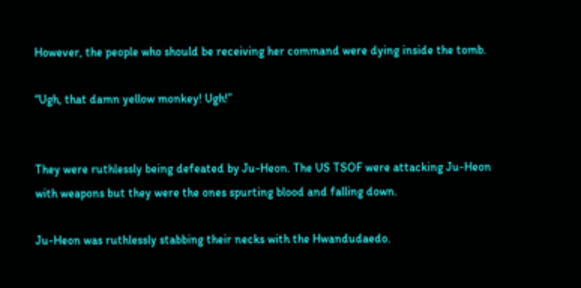However, the people who should be receiving her command were dying inside the tomb.

“Ugh, that damn yellow monkey! Ugh!”


They were ruthlessly being defeated by Ju-Heon. The US TSOF were attacking Ju-Heon with weapons but they were the ones spurting blood and falling down.

Ju-Heon was ruthlessly stabbing their necks with the Hwandudaedo.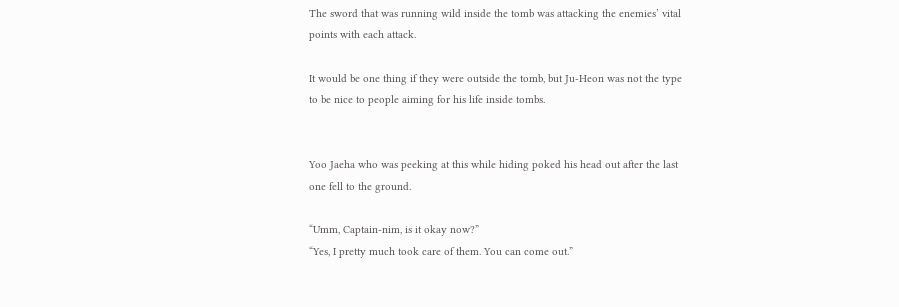The sword that was running wild inside the tomb was attacking the enemies’ vital points with each attack.

It would be one thing if they were outside the tomb, but Ju-Heon was not the type to be nice to people aiming for his life inside tombs.


Yoo Jaeha who was peeking at this while hiding poked his head out after the last one fell to the ground.

“Umm, Captain-nim, is it okay now?”
“Yes, I pretty much took care of them. You can come out.”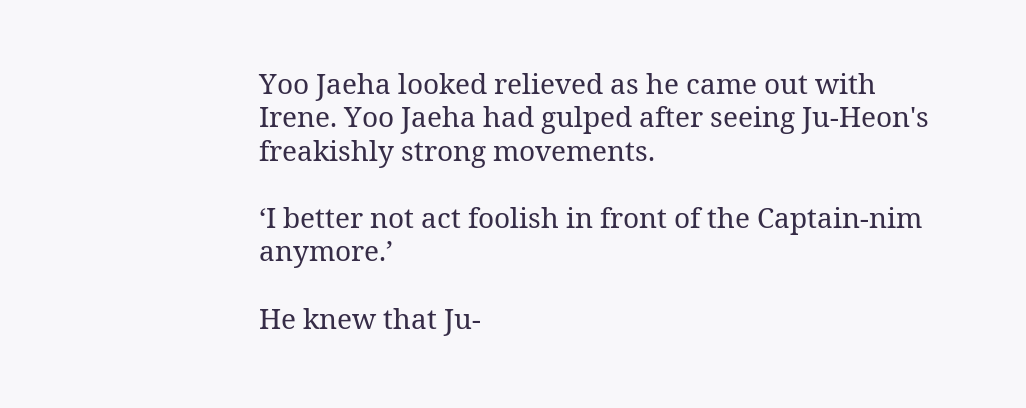Yoo Jaeha looked relieved as he came out with Irene. Yoo Jaeha had gulped after seeing Ju-Heon's freakishly strong movements.

‘I better not act foolish in front of the Captain-nim anymore.’

He knew that Ju-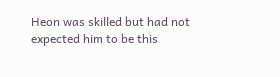Heon was skilled but had not expected him to be this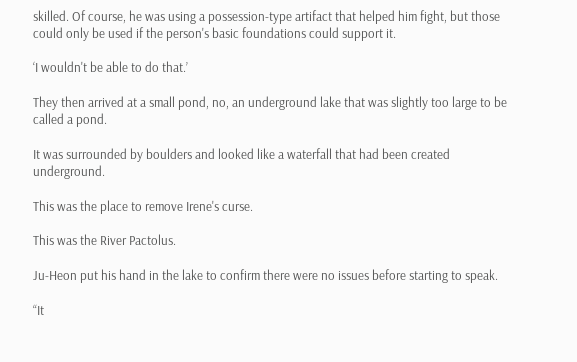skilled. Of course, he was using a possession-type artifact that helped him fight, but those could only be used if the person's basic foundations could support it.

‘I wouldn't be able to do that.’

They then arrived at a small pond, no, an underground lake that was slightly too large to be called a pond.

It was surrounded by boulders and looked like a waterfall that had been created underground.

This was the place to remove Irene's curse.

This was the River Pactolus.

Ju-Heon put his hand in the lake to confirm there were no issues before starting to speak.

“It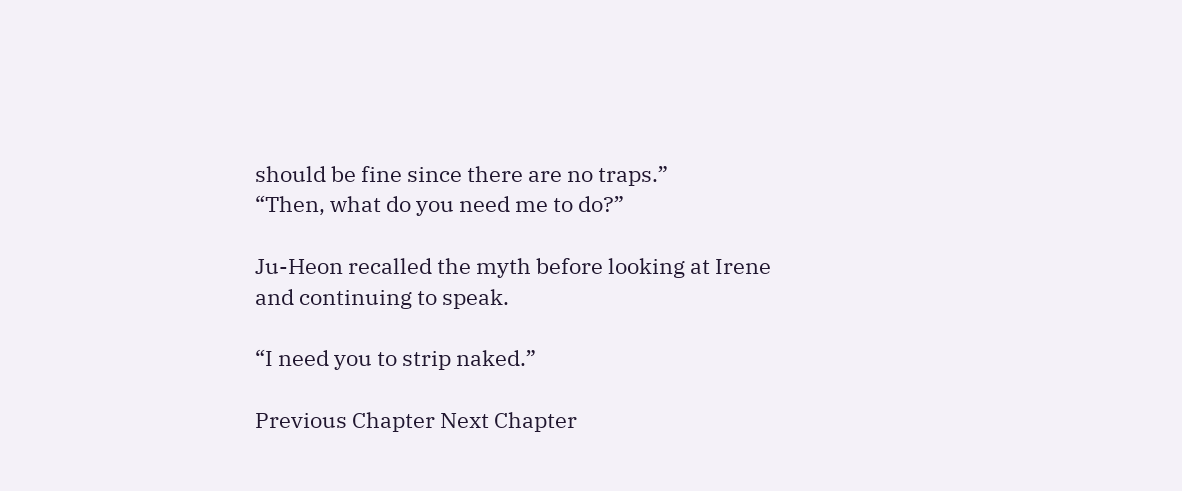should be fine since there are no traps.”
“Then, what do you need me to do?”

Ju-Heon recalled the myth before looking at Irene and continuing to speak.

“I need you to strip naked.”

Previous Chapter Next Chapter